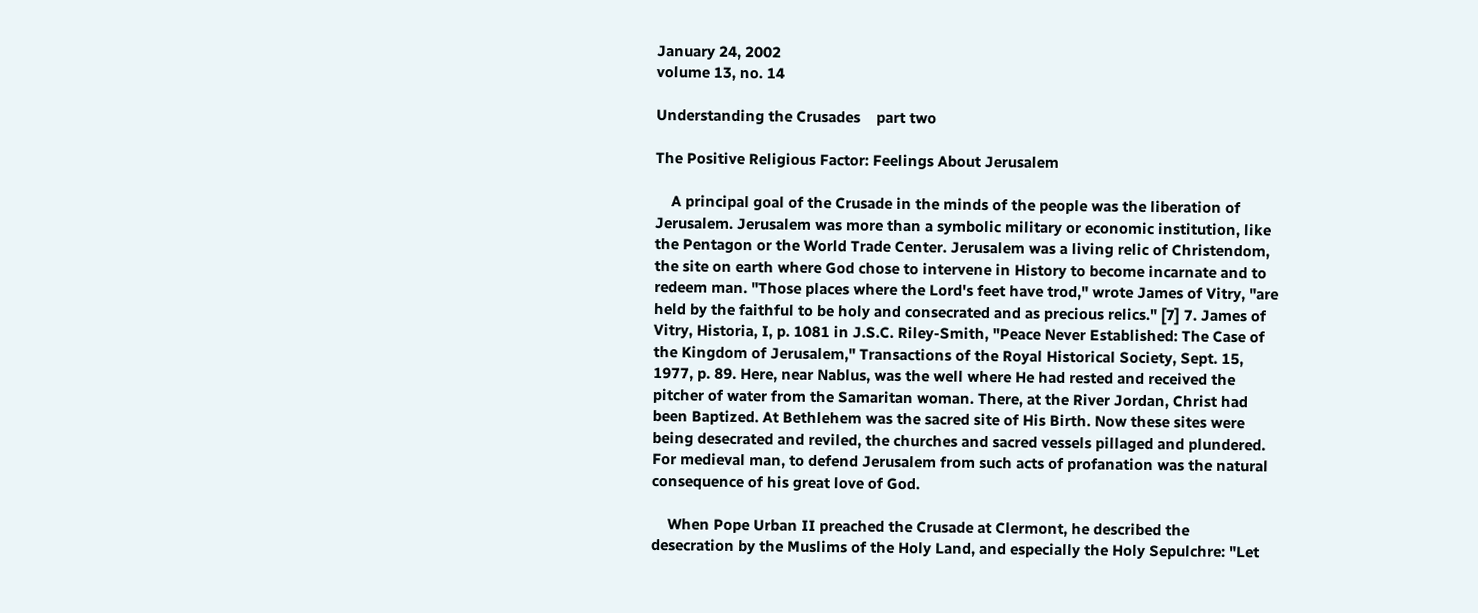January 24, 2002
volume 13, no. 14

Understanding the Crusades    part two

The Positive Religious Factor: Feelings About Jerusalem

    A principal goal of the Crusade in the minds of the people was the liberation of Jerusalem. Jerusalem was more than a symbolic military or economic institution, like the Pentagon or the World Trade Center. Jerusalem was a living relic of Christendom, the site on earth where God chose to intervene in History to become incarnate and to redeem man. "Those places where the Lord's feet have trod," wrote James of Vitry, "are held by the faithful to be holy and consecrated and as precious relics." [7] 7. James of Vitry, Historia, I, p. 1081 in J.S.C. Riley-Smith, "Peace Never Established: The Case of the Kingdom of Jerusalem," Transactions of the Royal Historical Society, Sept. 15, 1977, p. 89. Here, near Nablus, was the well where He had rested and received the pitcher of water from the Samaritan woman. There, at the River Jordan, Christ had been Baptized. At Bethlehem was the sacred site of His Birth. Now these sites were being desecrated and reviled, the churches and sacred vessels pillaged and plundered. For medieval man, to defend Jerusalem from such acts of profanation was the natural consequence of his great love of God.

    When Pope Urban II preached the Crusade at Clermont, he described the desecration by the Muslims of the Holy Land, and especially the Holy Sepulchre: "Let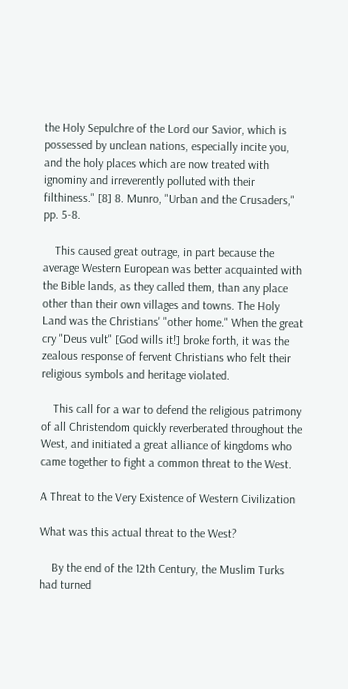the Holy Sepulchre of the Lord our Savior, which is possessed by unclean nations, especially incite you, and the holy places which are now treated with ignominy and irreverently polluted with their filthiness." [8] 8. Munro, "Urban and the Crusaders," pp. 5-8.

    This caused great outrage, in part because the average Western European was better acquainted with the Bible lands, as they called them, than any place other than their own villages and towns. The Holy Land was the Christians' "other home." When the great cry "Deus vult" [God wills it!] broke forth, it was the zealous response of fervent Christians who felt their religious symbols and heritage violated.

    This call for a war to defend the religious patrimony of all Christendom quickly reverberated throughout the West, and initiated a great alliance of kingdoms who came together to fight a common threat to the West.

A Threat to the Very Existence of Western Civilization

What was this actual threat to the West?

    By the end of the 12th Century, the Muslim Turks had turned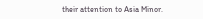their attention to Asia Minor.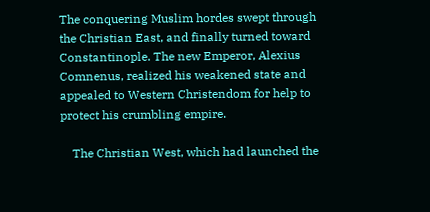The conquering Muslim hordes swept through the Christian East, and finally turned toward Constantinople. The new Emperor, Alexius Comnenus, realized his weakened state and appealed to Western Christendom for help to protect his crumbling empire.

    The Christian West, which had launched the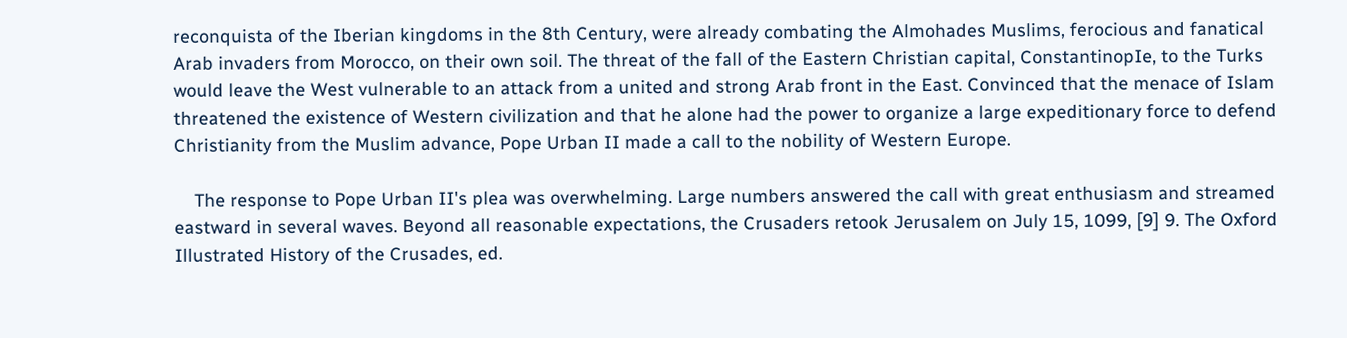reconquista of the Iberian kingdoms in the 8th Century, were already combating the Almohades Muslims, ferocious and fanatical Arab invaders from Morocco, on their own soil. The threat of the fall of the Eastern Christian capital, ConstantinopIe, to the Turks would leave the West vulnerable to an attack from a united and strong Arab front in the East. Convinced that the menace of Islam threatened the existence of Western civilization and that he alone had the power to organize a large expeditionary force to defend Christianity from the Muslim advance, Pope Urban II made a call to the nobility of Western Europe.

    The response to Pope Urban II's plea was overwhelming. Large numbers answered the call with great enthusiasm and streamed eastward in several waves. Beyond all reasonable expectations, the Crusaders retook Jerusalem on July 15, 1099, [9] 9. The Oxford Illustrated History of the Crusades, ed.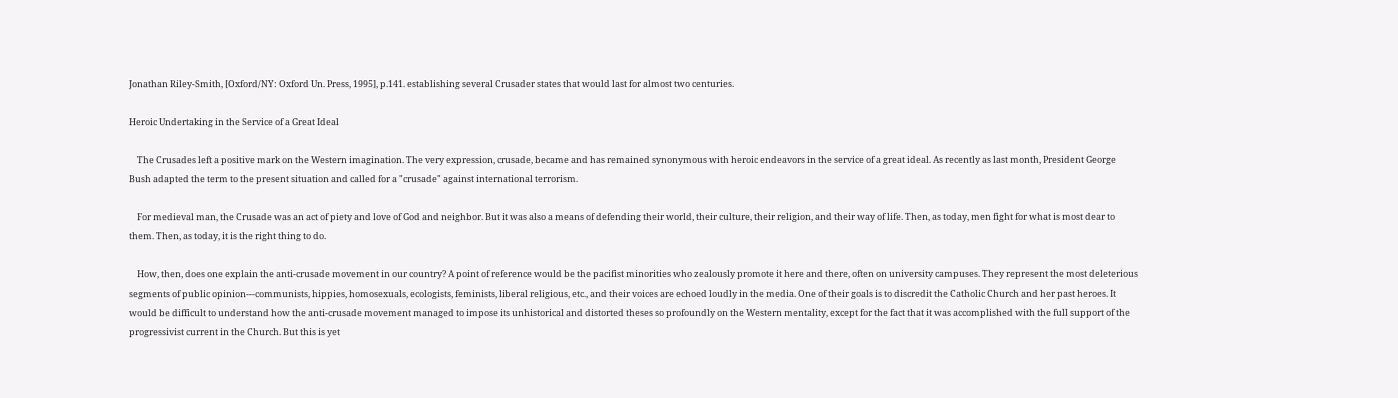Jonathan Riley-Smith, [Oxford/NY: Oxford Un. Press, 1995], p.141. establishing several Crusader states that would last for almost two centuries.

Heroic Undertaking in the Service of a Great Ideal

    The Crusades left a positive mark on the Western imagination. The very expression, crusade, became and has remained synonymous with heroic endeavors in the service of a great ideal. As recently as last month, President George Bush adapted the term to the present situation and called for a "crusade" against international terrorism.

    For medieval man, the Crusade was an act of piety and love of God and neighbor. But it was also a means of defending their world, their culture, their religion, and their way of life. Then, as today, men fight for what is most dear to them. Then, as today, it is the right thing to do.

    How, then, does one explain the anti-crusade movement in our country? A point of reference would be the pacifist minorities who zealously promote it here and there, often on university campuses. They represent the most deleterious segments of public opinion---communists, hippies, homosexuals, ecologists, feminists, liberal religious, etc., and their voices are echoed loudly in the media. One of their goals is to discredit the Catholic Church and her past heroes. It would be difficult to understand how the anti-crusade movement managed to impose its unhistorical and distorted theses so profoundly on the Western mentality, except for the fact that it was accomplished with the full support of the progressivist current in the Church. But this is yet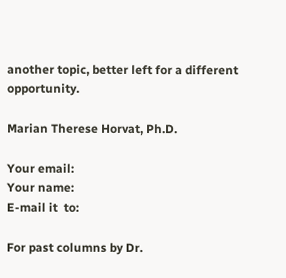another topic, better left for a different opportunity.

Marian Therese Horvat, Ph.D.

Your email:
Your name:
E-mail it  to:

For past columns by Dr.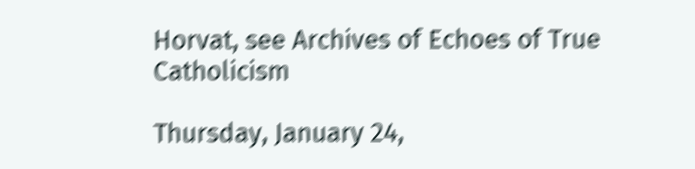Horvat, see Archives of Echoes of True Catholicism

Thursday, January 24,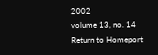2002
volume 13, no. 14
Return to Homeport